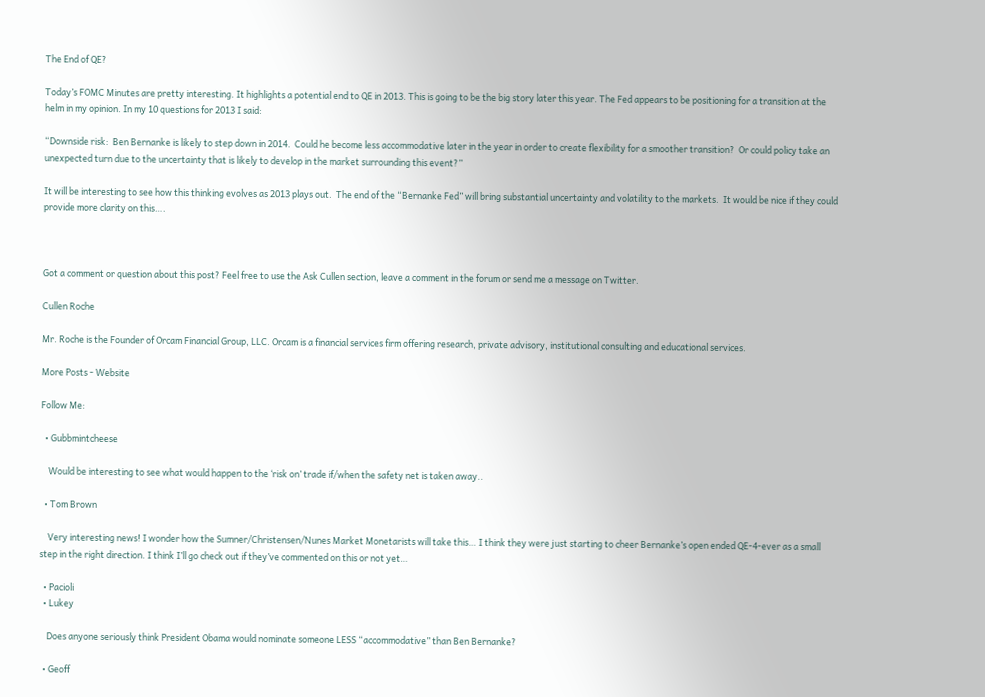The End of QE?

Today’s FOMC Minutes are pretty interesting. It highlights a potential end to QE in 2013. This is going to be the big story later this year. The Fed appears to be positioning for a transition at the helm in my opinion. In my 10 questions for 2013 I said:

“Downside risk:  Ben Bernanke is likely to step down in 2014.  Could he become less accommodative later in the year in order to create flexibility for a smoother transition?  Or could policy take an unexpected turn due to the uncertainty that is likely to develop in the market surrounding this event?”

It will be interesting to see how this thinking evolves as 2013 plays out.  The end of the “Bernanke Fed” will bring substantial uncertainty and volatility to the markets.  It would be nice if they could provide more clarity on this….



Got a comment or question about this post? Feel free to use the Ask Cullen section, leave a comment in the forum or send me a message on Twitter.

Cullen Roche

Mr. Roche is the Founder of Orcam Financial Group, LLC. Orcam is a financial services firm offering research, private advisory, institutional consulting and educational services.

More Posts - Website

Follow Me:

  • Gubbmintcheese

    Would be interesting to see what would happen to the ‘risk on’ trade if/when the safety net is taken away..

  • Tom Brown

    Very interesting news! I wonder how the Sumner/Christensen/Nunes Market Monetarists will take this… I think they were just starting to cheer Bernanke’s open ended QE-4-ever as a small step in the right direction. I think I’ll go check out if they’ve commented on this or not yet…

  • Pacioli
  • Lukey

    Does anyone seriously think President Obama would nominate someone LESS “accommodative” than Ben Bernanke?

  • Geoff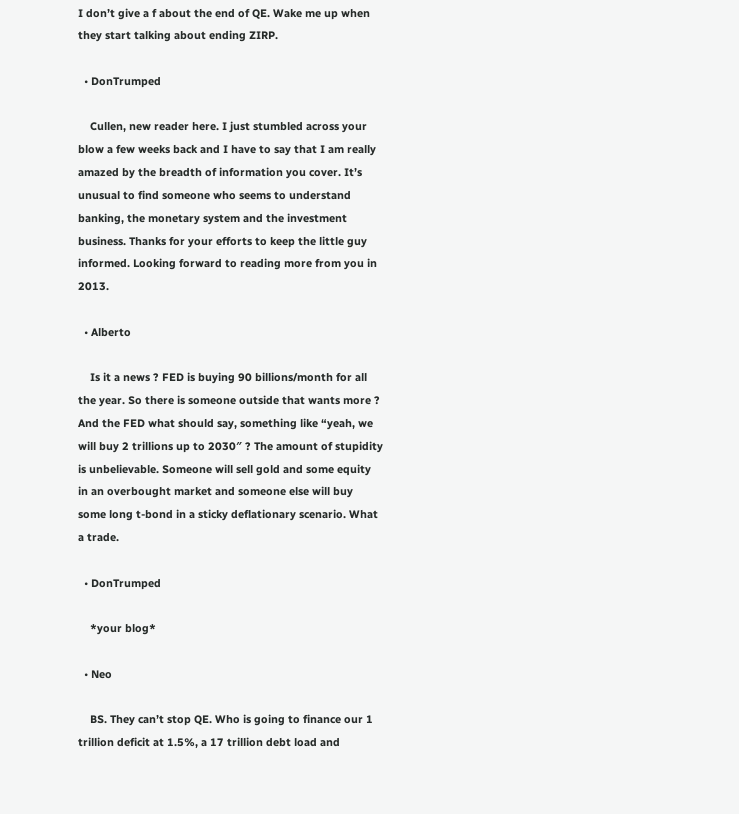I don’t give a f about the end of QE. Wake me up when they start talking about ending ZIRP.

  • DonTrumped

    Cullen, new reader here. I just stumbled across your blow a few weeks back and I have to say that I am really amazed by the breadth of information you cover. It’s unusual to find someone who seems to understand banking, the monetary system and the investment business. Thanks for your efforts to keep the little guy informed. Looking forward to reading more from you in 2013.

  • Alberto

    Is it a news ? FED is buying 90 billions/month for all the year. So there is someone outside that wants more ? And the FED what should say, something like “yeah, we will buy 2 trillions up to 2030″ ? The amount of stupidity is unbelievable. Someone will sell gold and some equity in an overbought market and someone else will buy some long t-bond in a sticky deflationary scenario. What a trade.

  • DonTrumped

    *your blog*

  • Neo

    BS. They can’t stop QE. Who is going to finance our 1 trillion deficit at 1.5%, a 17 trillion debt load and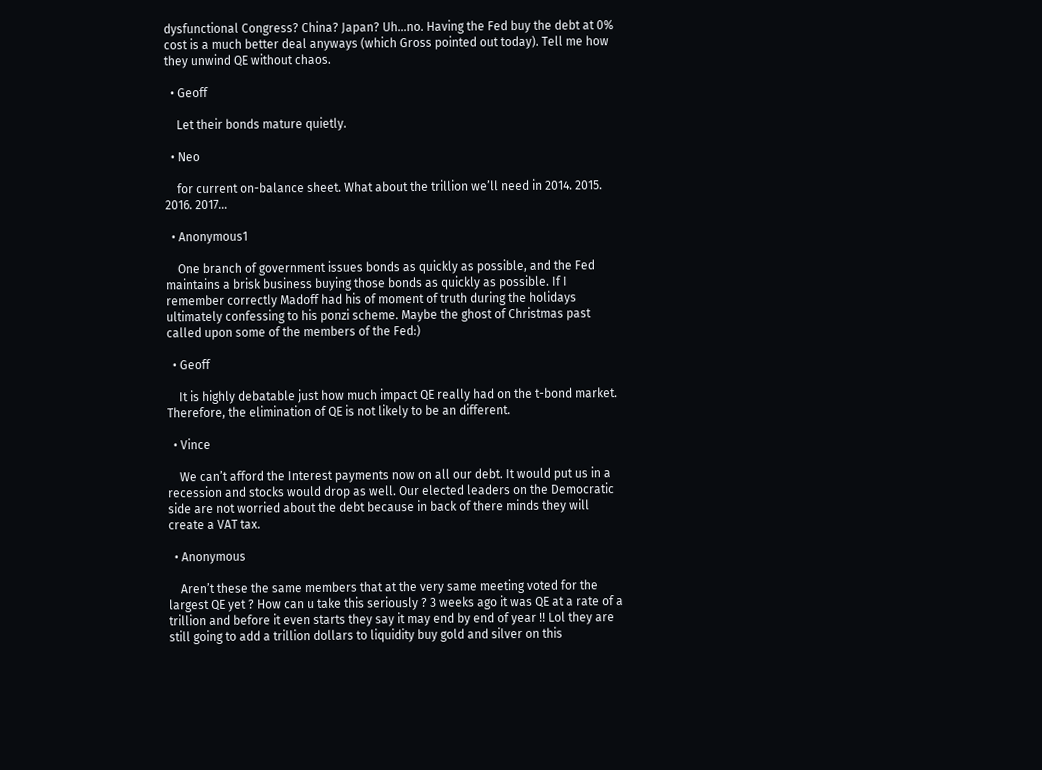dysfunctional Congress? China? Japan? Uh…no. Having the Fed buy the debt at 0% cost is a much better deal anyways (which Gross pointed out today). Tell me how they unwind QE without chaos.

  • Geoff

    Let their bonds mature quietly.

  • Neo

    for current on-balance sheet. What about the trillion we’ll need in 2014. 2015. 2016. 2017…

  • Anonymous1

    One branch of government issues bonds as quickly as possible, and the Fed maintains a brisk business buying those bonds as quickly as possible. If I remember correctly Madoff had his of moment of truth during the holidays ultimately confessing to his ponzi scheme. Maybe the ghost of Christmas past called upon some of the members of the Fed:)

  • Geoff

    It is highly debatable just how much impact QE really had on the t-bond market. Therefore, the elimination of QE is not likely to be an different.

  • Vince

    We can’t afford the Interest payments now on all our debt. It would put us in a recession and stocks would drop as well. Our elected leaders on the Democratic side are not worried about the debt because in back of there minds they will create a VAT tax.

  • Anonymous

    Aren’t these the same members that at the very same meeting voted for the largest QE yet ? How can u take this seriously ? 3 weeks ago it was QE at a rate of a trillion and before it even starts they say it may end by end of year !! Lol they are still going to add a trillion dollars to liquidity buy gold and silver on this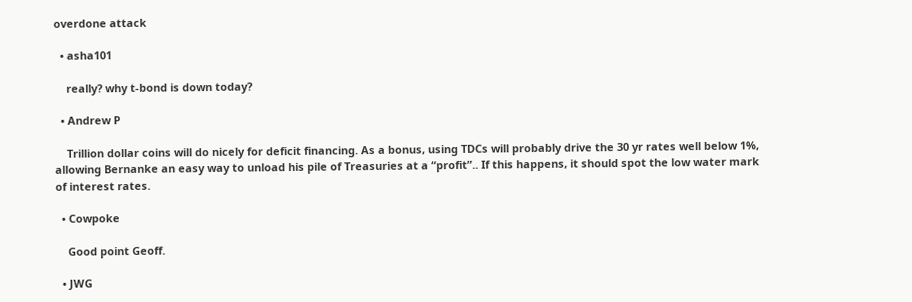overdone attack

  • asha101

    really? why t-bond is down today?

  • Andrew P

    Trillion dollar coins will do nicely for deficit financing. As a bonus, using TDCs will probably drive the 30 yr rates well below 1%, allowing Bernanke an easy way to unload his pile of Treasuries at a “profit”.. If this happens, it should spot the low water mark of interest rates.

  • Cowpoke

    Good point Geoff.

  • JWG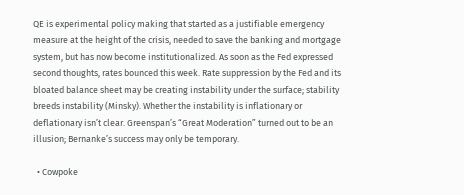QE is experimental policy making that started as a justifiable emergency measure at the height of the crisis, needed to save the banking and mortgage system, but has now become institutionalized. As soon as the Fed expressed second thoughts, rates bounced this week. Rate suppression by the Fed and its bloated balance sheet may be creating instability under the surface; stability breeds instability (Minsky). Whether the instability is inflationary or deflationary isn’t clear. Greenspan’s “Great Moderation” turned out to be an illusion; Bernanke’s success may only be temporary.

  • Cowpoke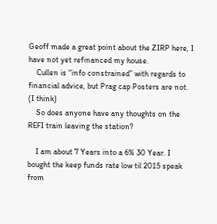Geoff made a great point about the ZIRP here, I have not yet refinanced my house.
    Cullen is “info constrained” with regards to financial advice, but Prag cap Posters are not. (I think)
    So does anyone have any thoughts on the REFI train leaving the station?

    I am about 7 Years into a 6% 30 Year. I bought the keep funds rate low til 2015 speak from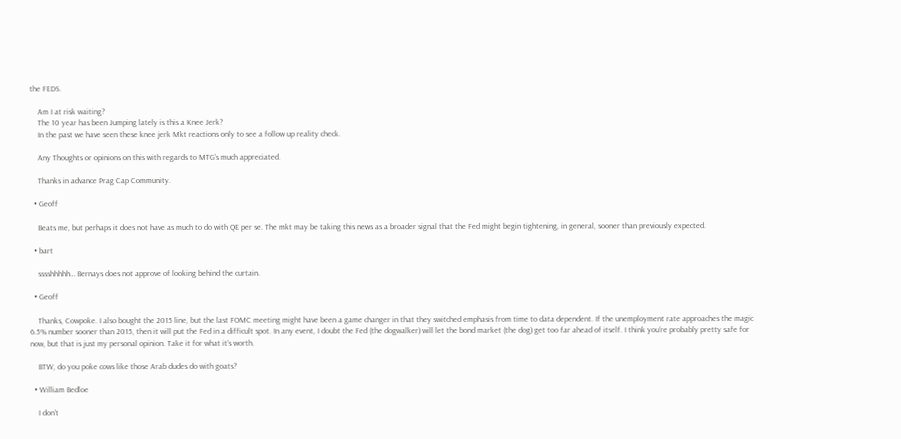the FEDS.

    Am I at risk waiting?
    The 10 year has been Jumping lately is this a Knee Jerk?
    In the past we have seen these knee jerk Mkt reactions only to see a follow up reality check.

    Any Thoughts or opinions on this with regards to MTG’s much appreciated.

    Thanks in advance Prag Cap Community.

  • Geoff

    Beats me, but perhaps it does not have as much to do with QE per se. The mkt may be taking this news as a broader signal that the Fed might begin tightening, in general, sooner than previously expected.

  • bart

    sssshhhhh… Bernays does not approve of looking behind the curtain.

  • Geoff

    Thanks, Cowpoke. I also bought the 2015 line, but the last FOMC meeting might have been a game changer in that they switched emphasis from time to data dependent. If the unemployment rate approaches the magic 6.5% number sooner than 2015, then it will put the Fed in a difficult spot. In any event, I doubt the Fed (the dogwalker) will let the bond market (the dog) get too far ahead of itself. I think you’re probably pretty safe for now, but that is just my personal opinion. Take it for what it’s worth.

    BTW, do you poke cows like those Arab dudes do with goats?

  • William Bedloe

    I don’t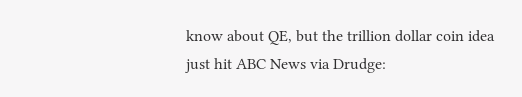know about QE, but the trillion dollar coin idea just hit ABC News via Drudge: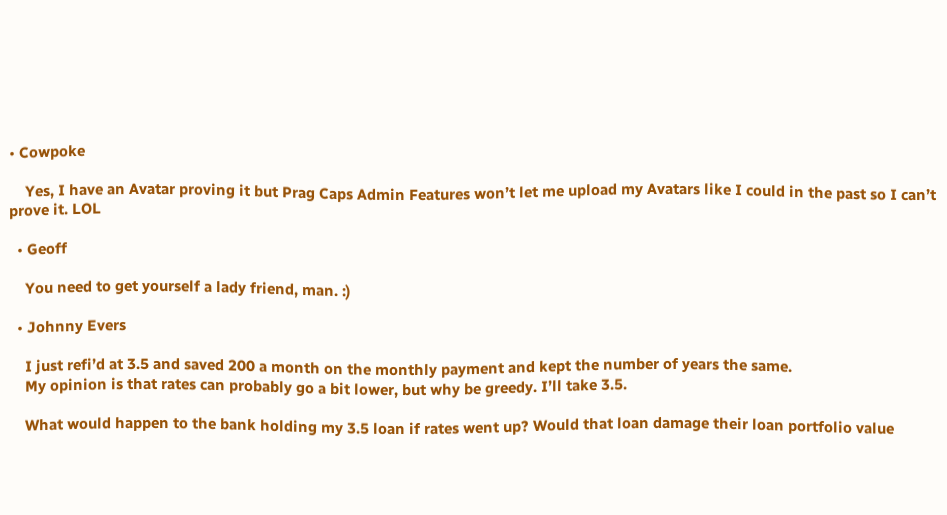• Cowpoke

    Yes, I have an Avatar proving it but Prag Caps Admin Features won’t let me upload my Avatars like I could in the past so I can’t prove it. LOL

  • Geoff

    You need to get yourself a lady friend, man. :)

  • Johnny Evers

    I just refi’d at 3.5 and saved 200 a month on the monthly payment and kept the number of years the same.
    My opinion is that rates can probably go a bit lower, but why be greedy. I’ll take 3.5.

    What would happen to the bank holding my 3.5 loan if rates went up? Would that loan damage their loan portfolio value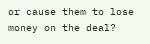or cause them to lose money on the deal?